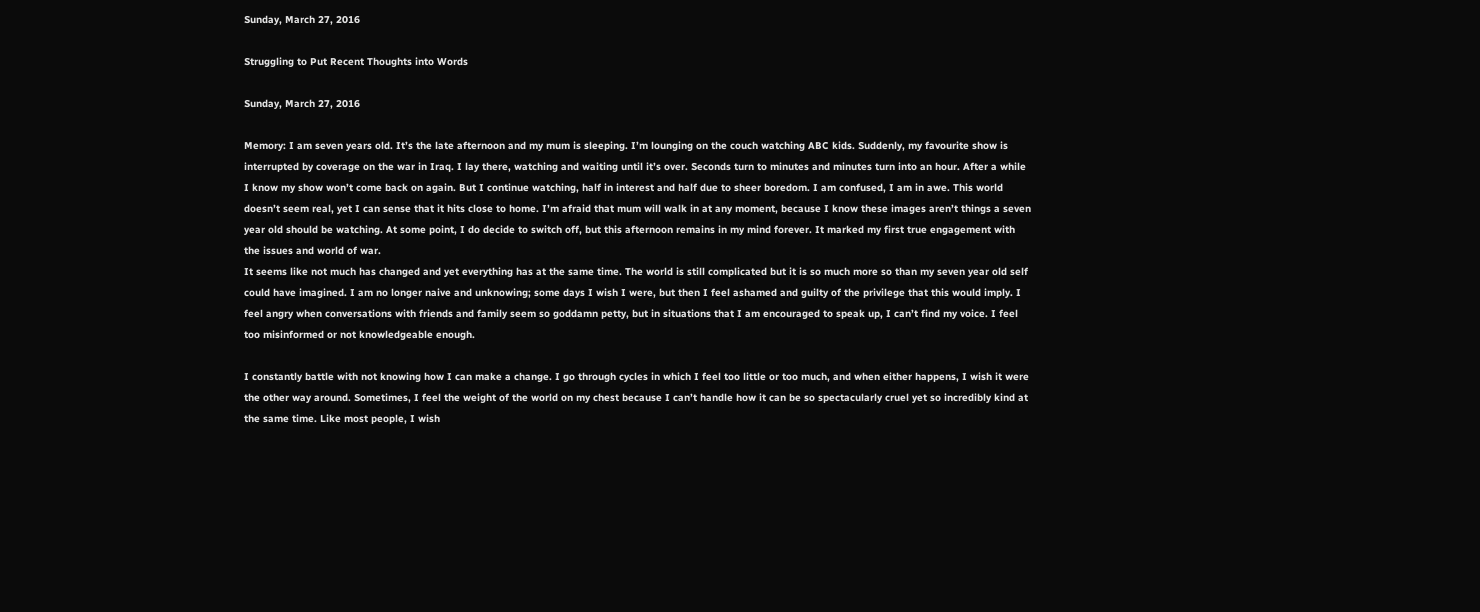Sunday, March 27, 2016

Struggling to Put Recent Thoughts into Words

Sunday, March 27, 2016

Memory: I am seven years old. It’s the late afternoon and my mum is sleeping. I’m lounging on the couch watching ABC kids. Suddenly, my favourite show is interrupted by coverage on the war in Iraq. I lay there, watching and waiting until it’s over. Seconds turn to minutes and minutes turn into an hour. After a while I know my show won’t come back on again. But I continue watching, half in interest and half due to sheer boredom. I am confused, I am in awe. This world doesn’t seem real, yet I can sense that it hits close to home. I’m afraid that mum will walk in at any moment, because I know these images aren’t things a seven year old should be watching. At some point, I do decide to switch off, but this afternoon remains in my mind forever. It marked my first true engagement with the issues and world of war.
It seems like not much has changed and yet everything has at the same time. The world is still complicated but it is so much more so than my seven year old self could have imagined. I am no longer naive and unknowing; some days I wish I were, but then I feel ashamed and guilty of the privilege that this would imply. I feel angry when conversations with friends and family seem so goddamn petty, but in situations that I am encouraged to speak up, I can’t find my voice. I feel too misinformed or not knowledgeable enough.

I constantly battle with not knowing how I can make a change. I go through cycles in which I feel too little or too much, and when either happens, I wish it were the other way around. Sometimes, I feel the weight of the world on my chest because I can’t handle how it can be so spectacularly cruel yet so incredibly kind at the same time. Like most people, I wish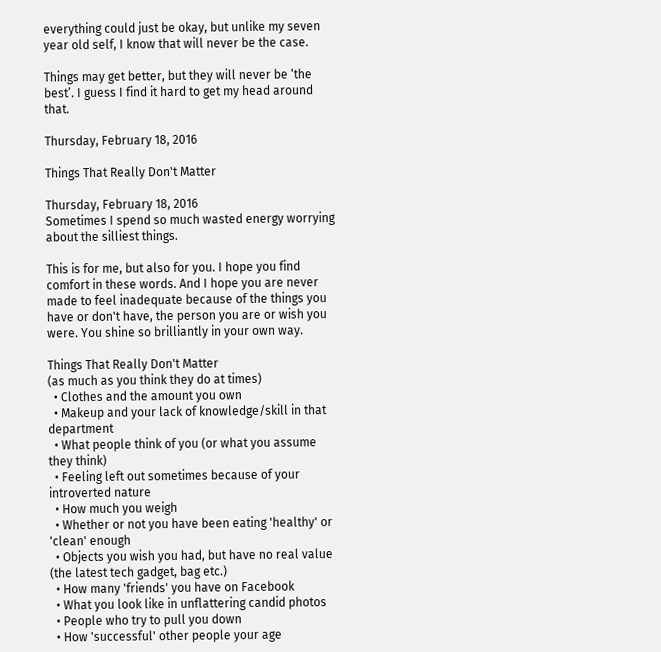everything could just be okay, but unlike my seven year old self, I know that will never be the case.

Things may get better, but they will never be ‘the best’. I guess I find it hard to get my head around that.

Thursday, February 18, 2016

Things That Really Don't Matter

Thursday, February 18, 2016
Sometimes I spend so much wasted energy worrying about the silliest things.

This is for me, but also for you. I hope you find comfort in these words. And I hope you are never made to feel inadequate because of the things you have or don't have, the person you are or wish you were. You shine so brilliantly in your own way.

Things That Really Don't Matter
(as much as you think they do at times)
  • Clothes and the amount you own
  • Makeup and your lack of knowledge/skill in that department
  • What people think of you (or what you assume they think)
  • Feeling left out sometimes because of your introverted nature
  • How much you weigh
  • Whether or not you have been eating 'healthy' or 'clean' enough
  • Objects you wish you had, but have no real value (the latest tech gadget, bag etc.)
  • How many 'friends' you have on Facebook
  • What you look like in unflattering candid photos
  • People who try to pull you down
  • How 'successful' other people your age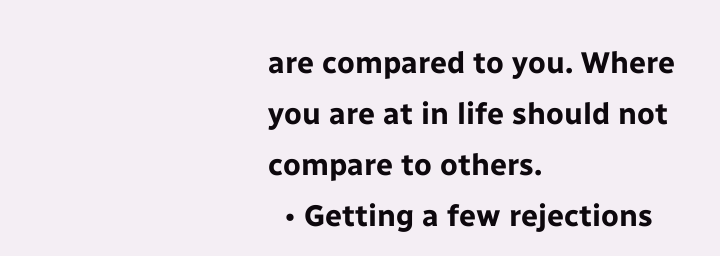are compared to you. Where you are at in life should not compare to others.
  • Getting a few rejections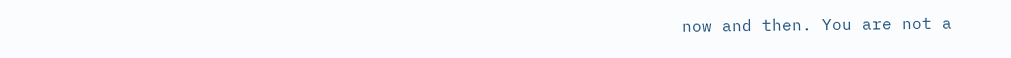now and then. You are not a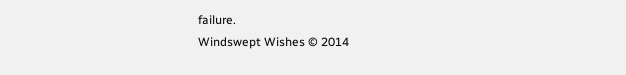failure.
Windswept Wishes © 2014